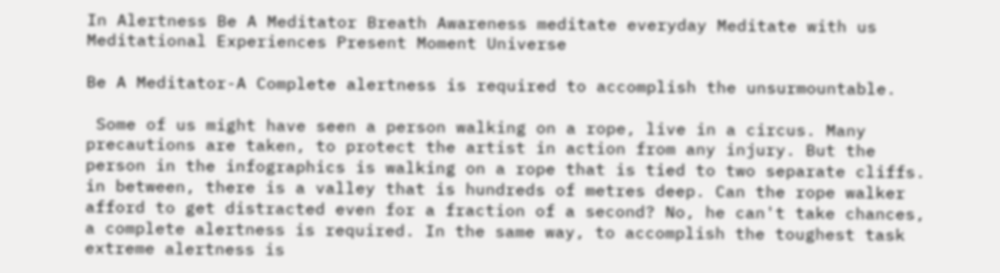In Alertness Be A Meditator Breath Awareness meditate everyday Meditate with us Meditational Experiences Present Moment Universe

Be A Meditator-A Complete alertness is required to accomplish the unsurmountable.

 Some of us might have seen a person walking on a rope, live in a circus. Many precautions are taken, to protect the artist in action from any injury. But the person in the infographics is walking on a rope that is tied to two separate cliffs. in between, there is a valley that is hundreds of metres deep. Can the rope walker afford to get distracted even for a fraction of a second? No, he can't take chances, a complete alertness is required. In the same way, to accomplish the toughest task extreme alertness is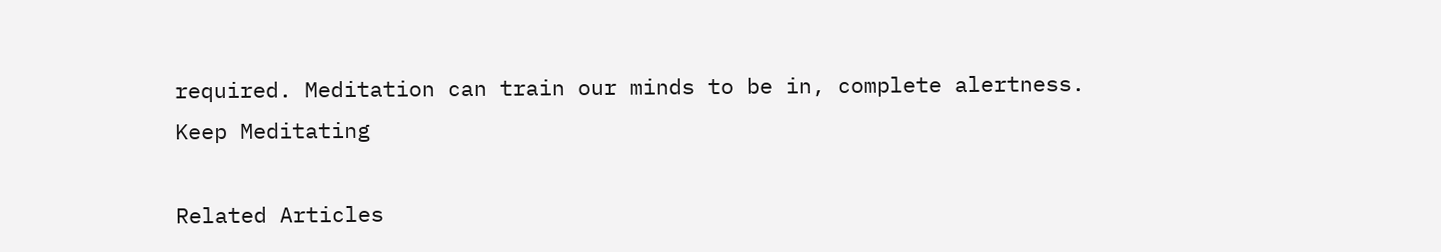required. Meditation can train our minds to be in, complete alertness.                                                                                                                                       Keep Meditating

Related Articles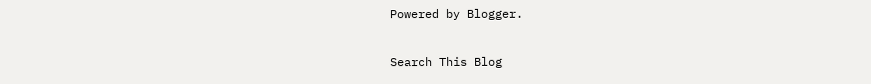Powered by Blogger.

Search This Blog